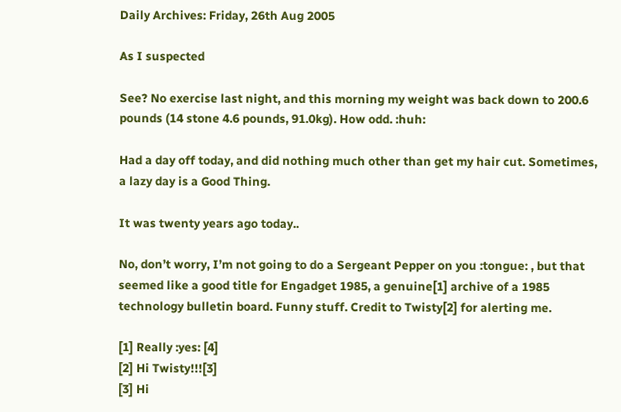Daily Archives: Friday, 26th Aug 2005

As I suspected

See? No exercise last night, and this morning my weight was back down to 200.6 pounds (14 stone 4.6 pounds, 91.0kg). How odd. :huh:

Had a day off today, and did nothing much other than get my hair cut. Sometimes, a lazy day is a Good Thing.

It was twenty years ago today..

No, don’t worry, I’m not going to do a Sergeant Pepper on you :tongue: , but that seemed like a good title for Engadget 1985, a genuine[1] archive of a 1985 technology bulletin board. Funny stuff. Credit to Twisty[2] for alerting me.

[1] Really :yes: [4]
[2] Hi Twisty!!![3]
[3] Hi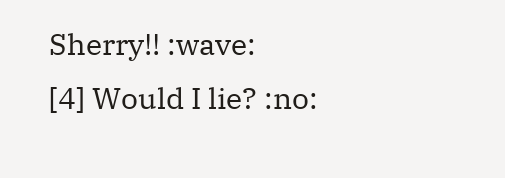Sherry!! :wave:
[4] Would I lie? :no: